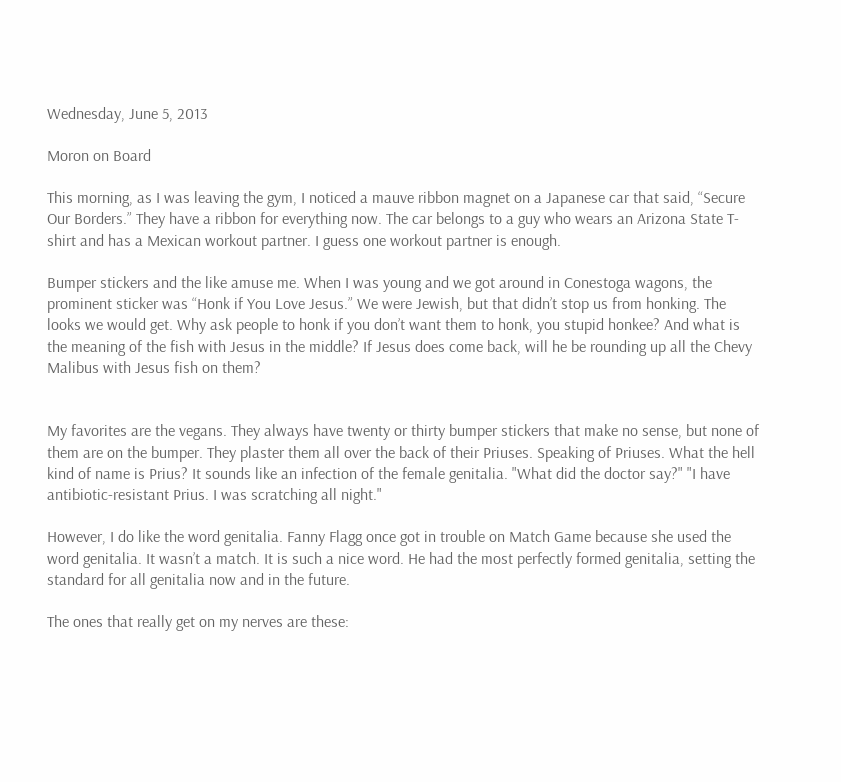Wednesday, June 5, 2013

Moron on Board

This morning, as I was leaving the gym, I noticed a mauve ribbon magnet on a Japanese car that said, “Secure Our Borders.” They have a ribbon for everything now. The car belongs to a guy who wears an Arizona State T-shirt and has a Mexican workout partner. I guess one workout partner is enough.

Bumper stickers and the like amuse me. When I was young and we got around in Conestoga wagons, the prominent sticker was “Honk if You Love Jesus.” We were Jewish, but that didn’t stop us from honking. The looks we would get. Why ask people to honk if you don’t want them to honk, you stupid honkee? And what is the meaning of the fish with Jesus in the middle? If Jesus does come back, will he be rounding up all the Chevy Malibus with Jesus fish on them?


My favorites are the vegans. They always have twenty or thirty bumper stickers that make no sense, but none of them are on the bumper. They plaster them all over the back of their Priuses. Speaking of Priuses. What the hell kind of name is Prius? It sounds like an infection of the female genitalia. "What did the doctor say?" "I have antibiotic-resistant Prius. I was scratching all night."

However, I do like the word genitalia. Fanny Flagg once got in trouble on Match Game because she used the word genitalia. It wasn’t a match. It is such a nice word. He had the most perfectly formed genitalia, setting the standard for all genitalia now and in the future.

The ones that really get on my nerves are these: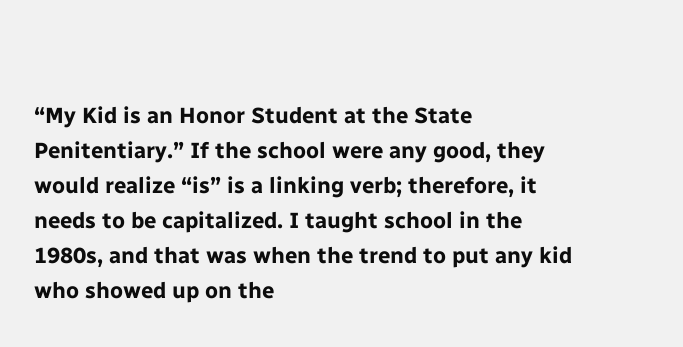“My Kid is an Honor Student at the State Penitentiary.” If the school were any good, they would realize “is” is a linking verb; therefore, it needs to be capitalized. I taught school in the 1980s, and that was when the trend to put any kid who showed up on the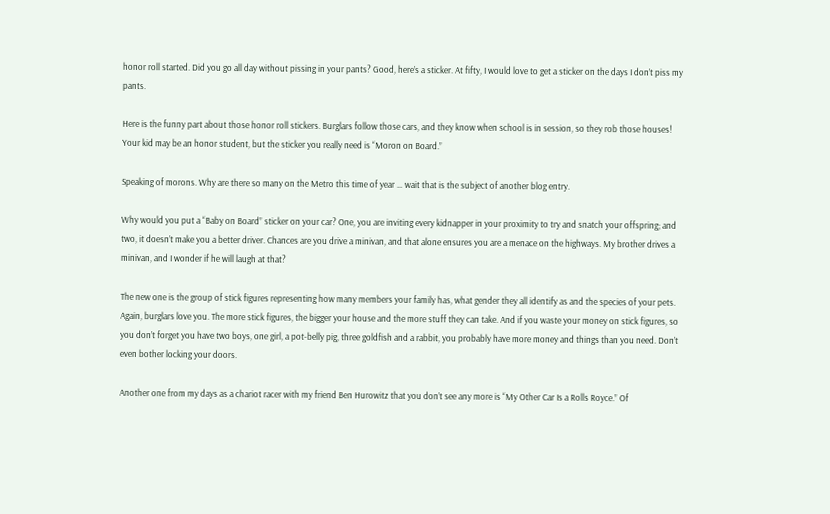honor roll started. Did you go all day without pissing in your pants? Good, here’s a sticker. At fifty, I would love to get a sticker on the days I don’t piss my pants.

Here is the funny part about those honor roll stickers. Burglars follow those cars, and they know when school is in session, so they rob those houses! Your kid may be an honor student, but the sticker you really need is “Moron on Board.”

Speaking of morons. Why are there so many on the Metro this time of year … wait that is the subject of another blog entry.

Why would you put a “Baby on Board” sticker on your car? One, you are inviting every kidnapper in your proximity to try and snatch your offspring; and two, it doesn’t make you a better driver. Chances are you drive a minivan, and that alone ensures you are a menace on the highways. My brother drives a minivan, and I wonder if he will laugh at that?

The new one is the group of stick figures representing how many members your family has, what gender they all identify as and the species of your pets. Again, burglars love you. The more stick figures, the bigger your house and the more stuff they can take. And if you waste your money on stick figures, so you don’t forget you have two boys, one girl, a pot-belly pig, three goldfish and a rabbit, you probably have more money and things than you need. Don’t even bother locking your doors.

Another one from my days as a chariot racer with my friend Ben Hurowitz that you don’t see any more is “My Other Car Is a Rolls Royce.” Of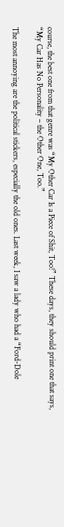course, the best one from that genre was “My Other Car Is a Piece of Shit, Too!” These days, they should print one that says, “My Car Has No Personality – the Other One, Too.”

The most annoying are the political stickers, especially the old ones. Last week, I saw a lady who had a “Ford-Dole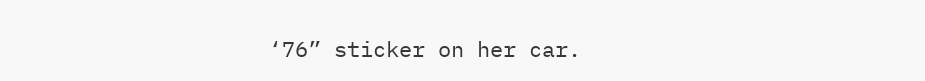‘76” sticker on her car.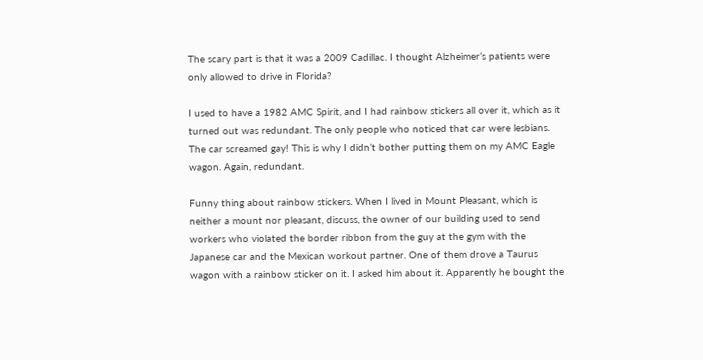The scary part is that it was a 2009 Cadillac. I thought Alzheimer’s patients were only allowed to drive in Florida?

I used to have a 1982 AMC Spirit, and I had rainbow stickers all over it, which as it turned out was redundant. The only people who noticed that car were lesbians. The car screamed gay! This is why I didn’t bother putting them on my AMC Eagle wagon. Again, redundant.

Funny thing about rainbow stickers. When I lived in Mount Pleasant, which is neither a mount nor pleasant, discuss, the owner of our building used to send workers who violated the border ribbon from the guy at the gym with the Japanese car and the Mexican workout partner. One of them drove a Taurus wagon with a rainbow sticker on it. I asked him about it. Apparently he bought the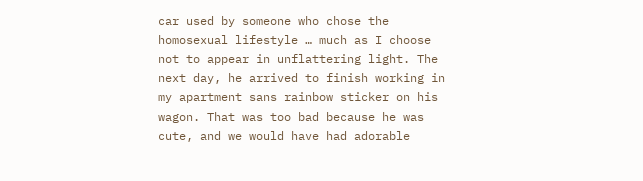car used by someone who chose the homosexual lifestyle … much as I choose not to appear in unflattering light. The next day, he arrived to finish working in my apartment sans rainbow sticker on his wagon. That was too bad because he was cute, and we would have had adorable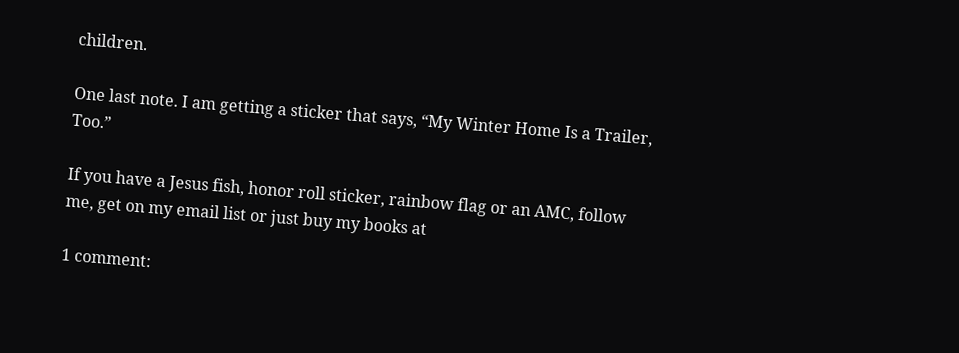children.

One last note. I am getting a sticker that says, “My Winter Home Is a Trailer, Too.”

If you have a Jesus fish, honor roll sticker, rainbow flag or an AMC, follow me, get on my email list or just buy my books at

1 comment: